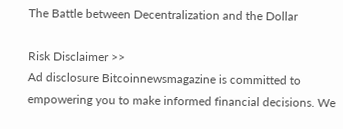The Battle between Decentralization and the Dollar

Risk Disclaimer >>
Ad disclosure Bitcoinnewsmagazine is committed to empowering you to make informed financial decisions. We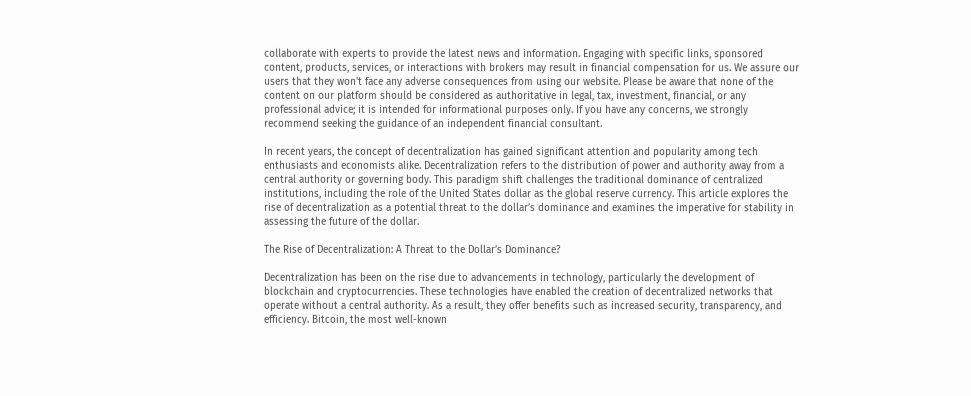collaborate with experts to provide the latest news and information. Engaging with specific links, sponsored content, products, services, or interactions with brokers may result in financial compensation for us. We assure our users that they won't face any adverse consequences from using our website. Please be aware that none of the content on our platform should be considered as authoritative in legal, tax, investment, financial, or any professional advice; it is intended for informational purposes only. If you have any concerns, we strongly recommend seeking the guidance of an independent financial consultant.

In recent years, the concept of decentralization has gained significant attention and popularity among tech enthusiasts and economists alike. Decentralization refers to the distribution of power and authority away from a central authority or governing body. This paradigm shift challenges the traditional dominance of centralized institutions, including the role of the United States dollar as the global reserve currency. This article explores the rise of decentralization as a potential threat to the dollar’s dominance and examines the imperative for stability in assessing the future of the dollar.

The Rise of Decentralization: A Threat to the Dollar’s Dominance?

Decentralization has been on the rise due to advancements in technology, particularly the development of blockchain and cryptocurrencies. These technologies have enabled the creation of decentralized networks that operate without a central authority. As a result, they offer benefits such as increased security, transparency, and efficiency. Bitcoin, the most well-known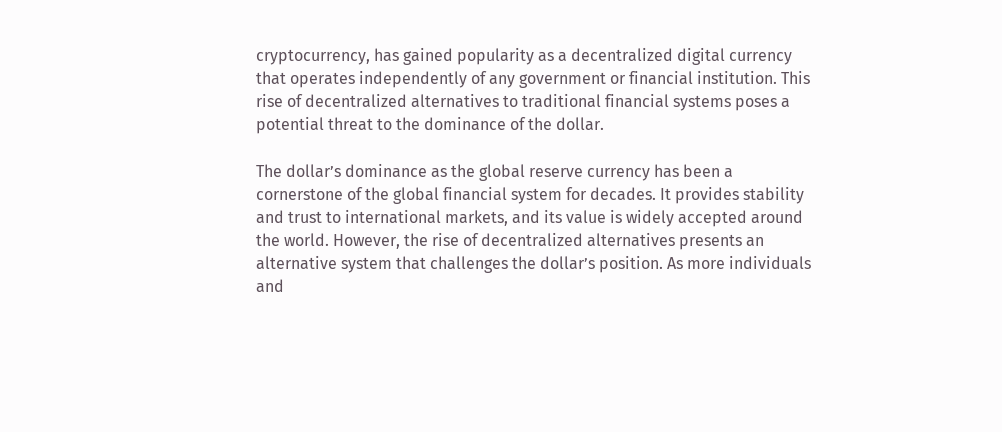cryptocurrency, has gained popularity as a decentralized digital currency that operates independently of any government or financial institution. This rise of decentralized alternatives to traditional financial systems poses a potential threat to the dominance of the dollar.

The dollar’s dominance as the global reserve currency has been a cornerstone of the global financial system for decades. It provides stability and trust to international markets, and its value is widely accepted around the world. However, the rise of decentralized alternatives presents an alternative system that challenges the dollar’s position. As more individuals and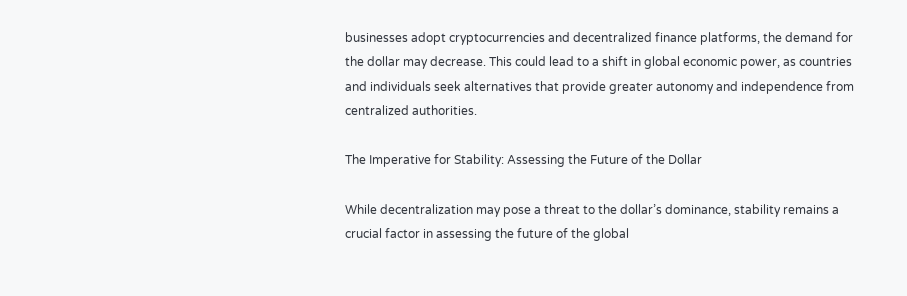businesses adopt cryptocurrencies and decentralized finance platforms, the demand for the dollar may decrease. This could lead to a shift in global economic power, as countries and individuals seek alternatives that provide greater autonomy and independence from centralized authorities.

The Imperative for Stability: Assessing the Future of the Dollar

While decentralization may pose a threat to the dollar’s dominance, stability remains a crucial factor in assessing the future of the global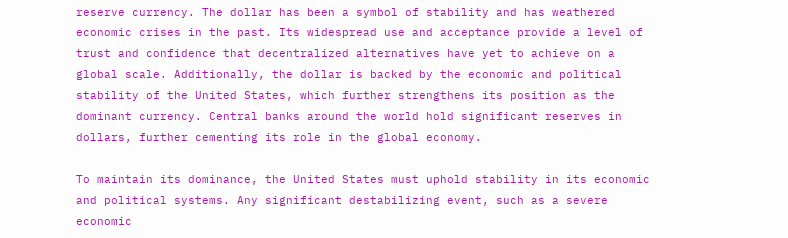reserve currency. The dollar has been a symbol of stability and has weathered economic crises in the past. Its widespread use and acceptance provide a level of trust and confidence that decentralized alternatives have yet to achieve on a global scale. Additionally, the dollar is backed by the economic and political stability of the United States, which further strengthens its position as the dominant currency. Central banks around the world hold significant reserves in dollars, further cementing its role in the global economy.

To maintain its dominance, the United States must uphold stability in its economic and political systems. Any significant destabilizing event, such as a severe economic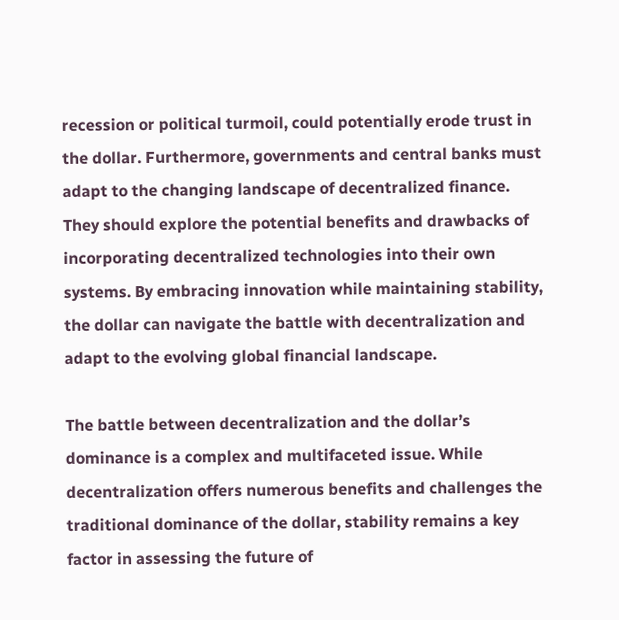recession or political turmoil, could potentially erode trust in the dollar. Furthermore, governments and central banks must adapt to the changing landscape of decentralized finance. They should explore the potential benefits and drawbacks of incorporating decentralized technologies into their own systems. By embracing innovation while maintaining stability, the dollar can navigate the battle with decentralization and adapt to the evolving global financial landscape.

The battle between decentralization and the dollar’s dominance is a complex and multifaceted issue. While decentralization offers numerous benefits and challenges the traditional dominance of the dollar, stability remains a key factor in assessing the future of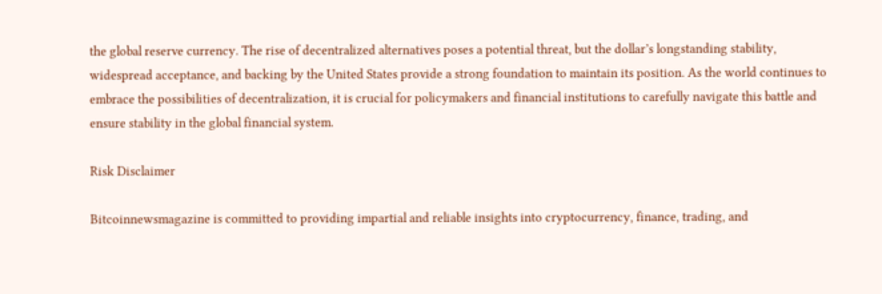the global reserve currency. The rise of decentralized alternatives poses a potential threat, but the dollar’s longstanding stability, widespread acceptance, and backing by the United States provide a strong foundation to maintain its position. As the world continues to embrace the possibilities of decentralization, it is crucial for policymakers and financial institutions to carefully navigate this battle and ensure stability in the global financial system.

Risk Disclaimer

Bitcoinnewsmagazine is committed to providing impartial and reliable insights into cryptocurrency, finance, trading, and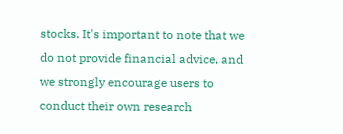stocks. It's important to note that we do not provide financial advice, and we strongly encourage users to conduct their own research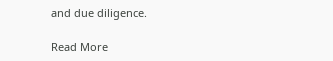and due diligence.

Read More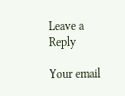Leave a Reply

Your email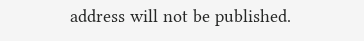address will not be published.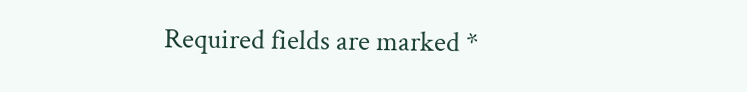Required fields are marked *